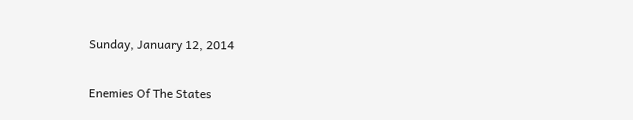Sunday, January 12, 2014

Enemies Of The States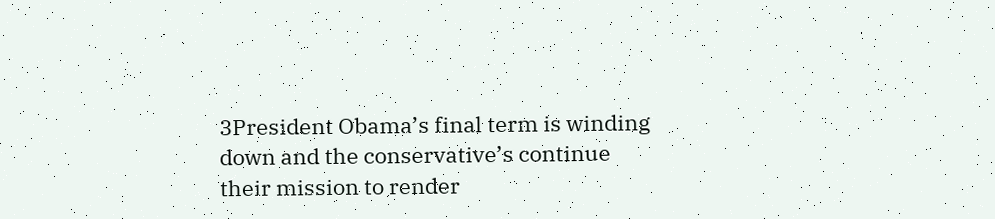3President Obama’s final term is winding down and the conservative’s continue their mission to render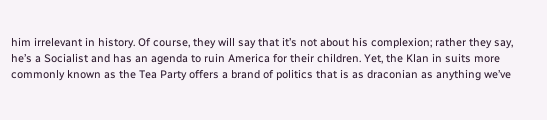him irrelevant in history. Of course, they will say that it’s not about his complexion; rather they say, he’s a Socialist and has an agenda to ruin America for their children. Yet, the Klan in suits more commonly known as the Tea Party offers a brand of politics that is as draconian as anything we’ve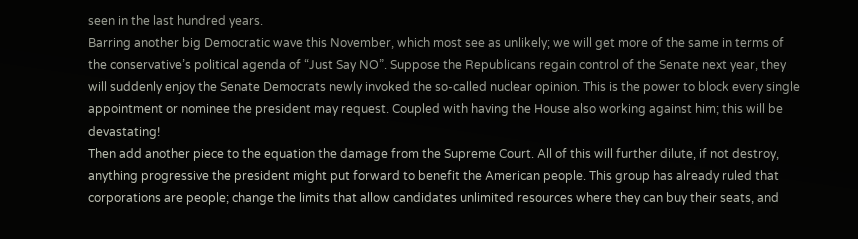seen in the last hundred years.
Barring another big Democratic wave this November, which most see as unlikely; we will get more of the same in terms of the conservative’s political agenda of “Just Say NO”. Suppose the Republicans regain control of the Senate next year, they will suddenly enjoy the Senate Democrats newly invoked the so-called nuclear opinion. This is the power to block every single appointment or nominee the president may request. Coupled with having the House also working against him; this will be devastating!
Then add another piece to the equation the damage from the Supreme Court. All of this will further dilute, if not destroy, anything progressive the president might put forward to benefit the American people. This group has already ruled that corporations are people; change the limits that allow candidates unlimited resources where they can buy their seats, and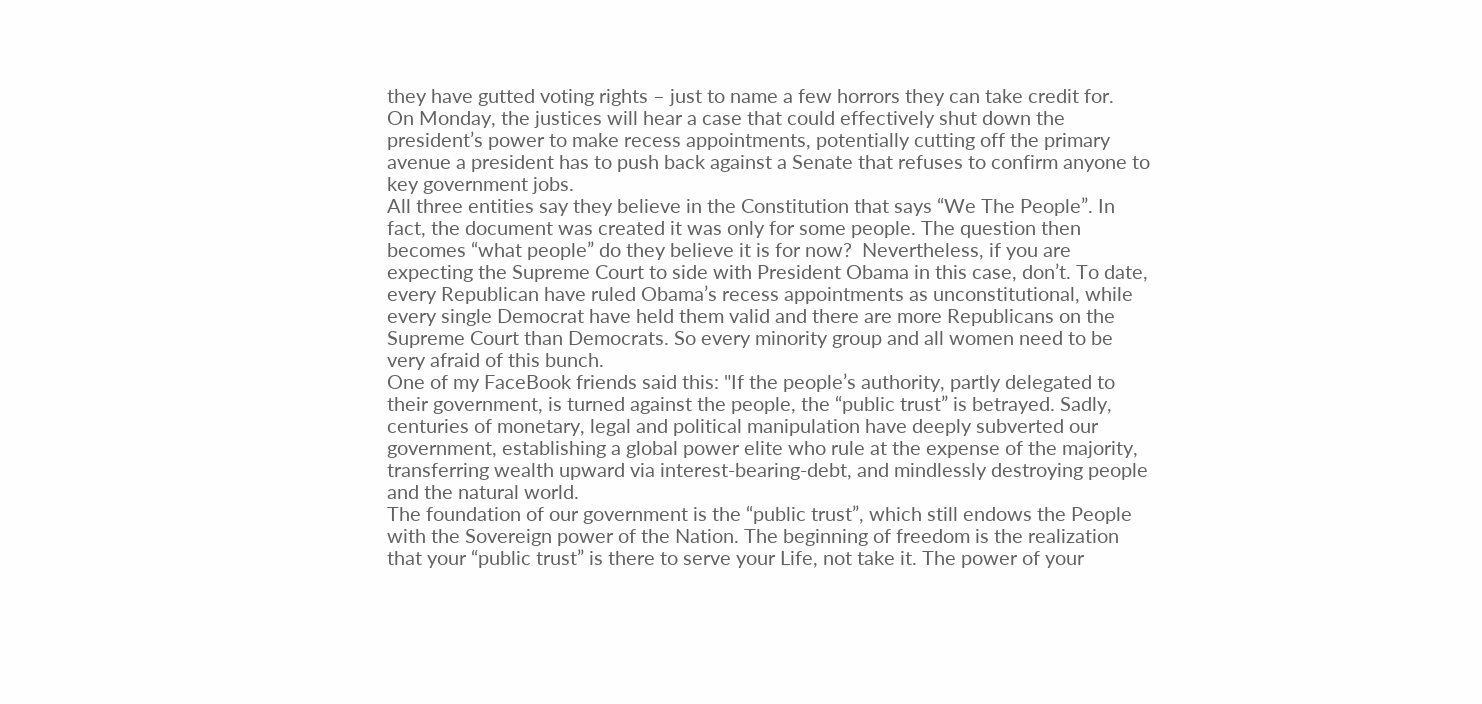they have gutted voting rights – just to name a few horrors they can take credit for.
On Monday, the justices will hear a case that could effectively shut down the president’s power to make recess appointments, potentially cutting off the primary avenue a president has to push back against a Senate that refuses to confirm anyone to key government jobs.
All three entities say they believe in the Constitution that says “We The People”. In fact, the document was created it was only for some people. The question then becomes “what people” do they believe it is for now?  Nevertheless, if you are expecting the Supreme Court to side with President Obama in this case, don’t. To date, every Republican have ruled Obama’s recess appointments as unconstitutional, while every single Democrat have held them valid and there are more Republicans on the Supreme Court than Democrats. So every minority group and all women need to be very afraid of this bunch.
One of my FaceBook friends said this: "If the people’s authority, partly delegated to their government, is turned against the people, the “public trust” is betrayed. Sadly, centuries of monetary, legal and political manipulation have deeply subverted our government, establishing a global power elite who rule at the expense of the majority, transferring wealth upward via interest-bearing-debt, and mindlessly destroying people and the natural world.
The foundation of our government is the “public trust”, which still endows the People with the Sovereign power of the Nation. The beginning of freedom is the realization that your “public trust” is there to serve your Life, not take it. The power of your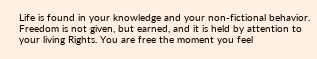Life is found in your knowledge and your non-fictional behavior. Freedom is not given, but earned, and it is held by attention to your living Rights. You are free the moment you feel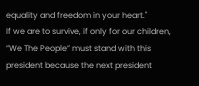equality and freedom in your heart."
If we are to survive, if only for our children, “We The People” must stand with this president because the next president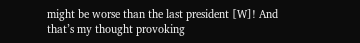might be worse than the last president [W]! And that’s my thought provoking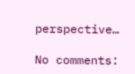perspective…

No comments: